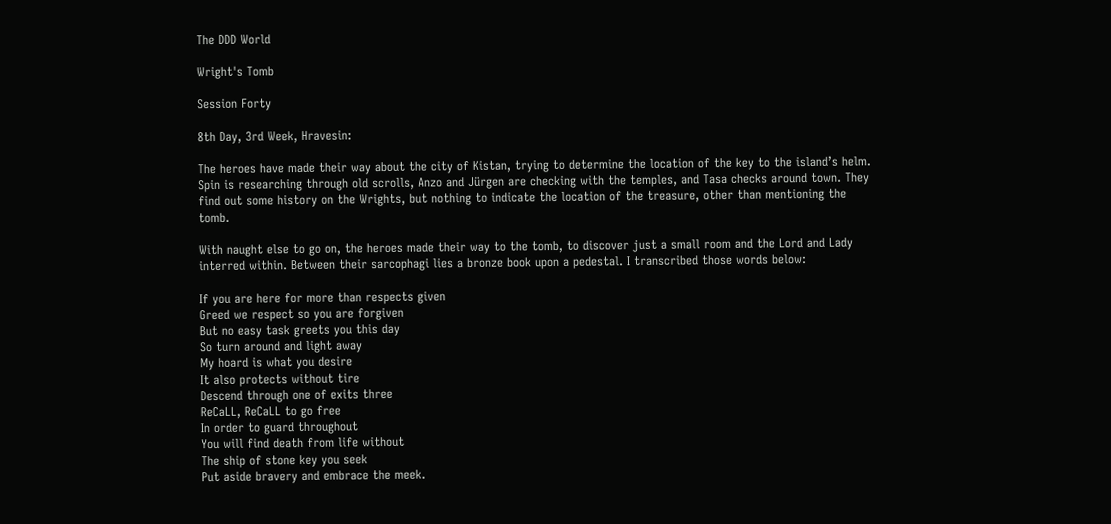The DDD World

Wright's Tomb

Session Forty

8th Day, 3rd Week, Hravesin:

The heroes have made their way about the city of Kistan, trying to determine the location of the key to the island’s helm. Spin is researching through old scrolls, Anzo and Jürgen are checking with the temples, and Tasa checks around town. They find out some history on the Wrights, but nothing to indicate the location of the treasure, other than mentioning the tomb.

With naught else to go on, the heroes made their way to the tomb, to discover just a small room and the Lord and Lady interred within. Between their sarcophagi lies a bronze book upon a pedestal. I transcribed those words below:

If you are here for more than respects given
Greed we respect so you are forgiven
But no easy task greets you this day
So turn around and light away
My hoard is what you desire
It also protects without tire
Descend through one of exits three
ReCaLL, ReCaLL to go free
In order to guard throughout
You will find death from life without
The ship of stone key you seek
Put aside bravery and embrace the meek.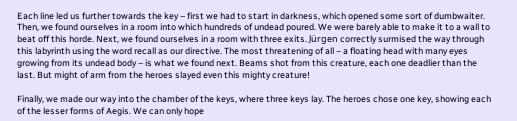Each line led us further towards the key – first we had to start in darkness, which opened some sort of dumbwaiter. Then, we found ourselves in a room into which hundreds of undead poured. We were barely able to make it to a wall to beat off this horde. Next, we found ourselves in a room with three exits. Jürgen correctly surmised the way through this labyrinth using the word recall as our directive. The most threatening of all – a floating head with many eyes growing from its undead body – is what we found next. Beams shot from this creature, each one deadlier than the last. But might of arm from the heroes slayed even this mighty creature!

Finally, we made our way into the chamber of the keys, where three keys lay. The heroes chose one key, showing each of the lesser forms of Aegis. We can only hope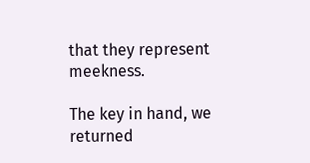that they represent meekness.

The key in hand, we returned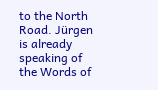to the North Road. Jürgen is already speaking of the Words of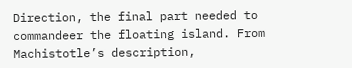Direction, the final part needed to commandeer the floating island. From Machistotle’s description,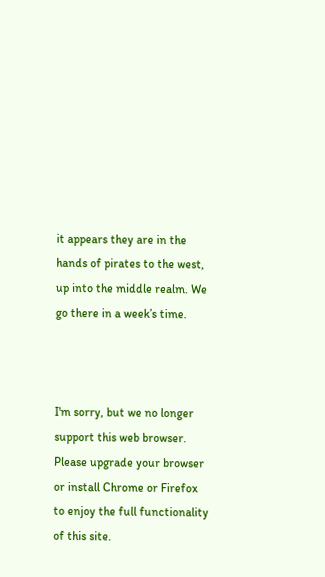it appears they are in the hands of pirates to the west, up into the middle realm. We go there in a week’s time.



I'm sorry, but we no longer support this web browser. Please upgrade your browser or install Chrome or Firefox to enjoy the full functionality of this site.